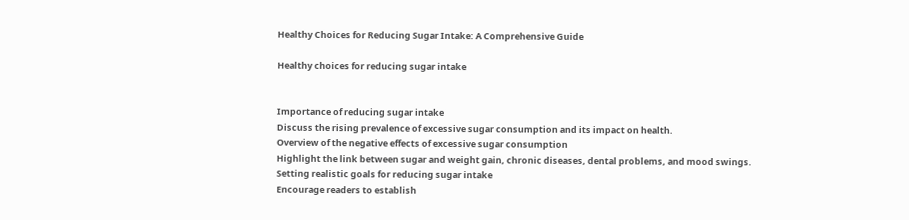Healthy Choices for Reducing Sugar Intake: A Comprehensive Guide

Healthy choices for reducing sugar intake


Importance of reducing sugar intake
Discuss the rising prevalence of excessive sugar consumption and its impact on health.
Overview of the negative effects of excessive sugar consumption
Highlight the link between sugar and weight gain, chronic diseases, dental problems, and mood swings.
Setting realistic goals for reducing sugar intake
Encourage readers to establish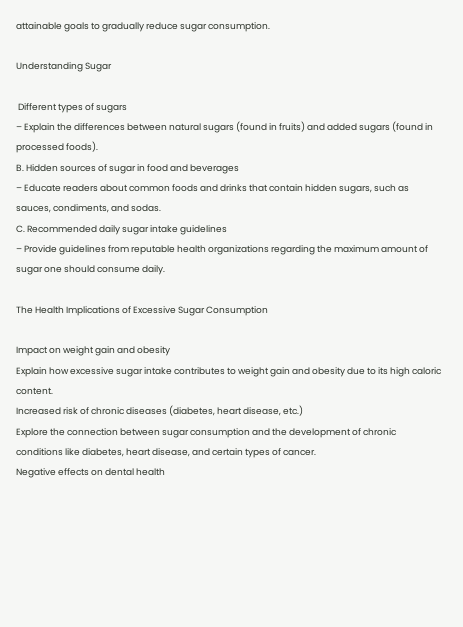attainable goals to gradually reduce sugar consumption.

Understanding Sugar

 Different types of sugars
– Explain the differences between natural sugars (found in fruits) and added sugars (found in processed foods).
B. Hidden sources of sugar in food and beverages
– Educate readers about common foods and drinks that contain hidden sugars, such as sauces, condiments, and sodas.
C. Recommended daily sugar intake guidelines
– Provide guidelines from reputable health organizations regarding the maximum amount of sugar one should consume daily.

The Health Implications of Excessive Sugar Consumption

Impact on weight gain and obesity
Explain how excessive sugar intake contributes to weight gain and obesity due to its high caloric content.
Increased risk of chronic diseases (diabetes, heart disease, etc.)
Explore the connection between sugar consumption and the development of chronic conditions like diabetes, heart disease, and certain types of cancer.
Negative effects on dental health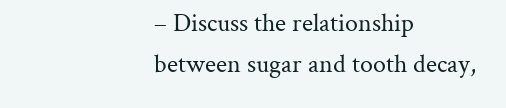– Discuss the relationship between sugar and tooth decay,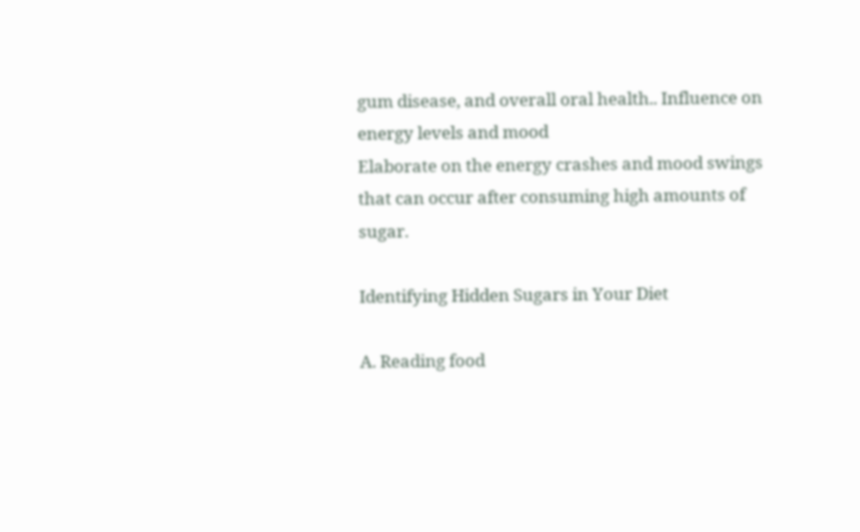gum disease, and overall oral health.. Influence on energy levels and mood
Elaborate on the energy crashes and mood swings that can occur after consuming high amounts of sugar.

Identifying Hidden Sugars in Your Diet

A. Reading food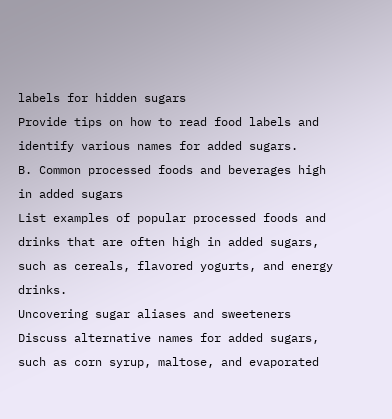labels for hidden sugars
Provide tips on how to read food labels and identify various names for added sugars.
B. Common processed foods and beverages high in added sugars
List examples of popular processed foods and drinks that are often high in added sugars, such as cereals, flavored yogurts, and energy drinks.
Uncovering sugar aliases and sweeteners
Discuss alternative names for added sugars, such as corn syrup, maltose, and evaporated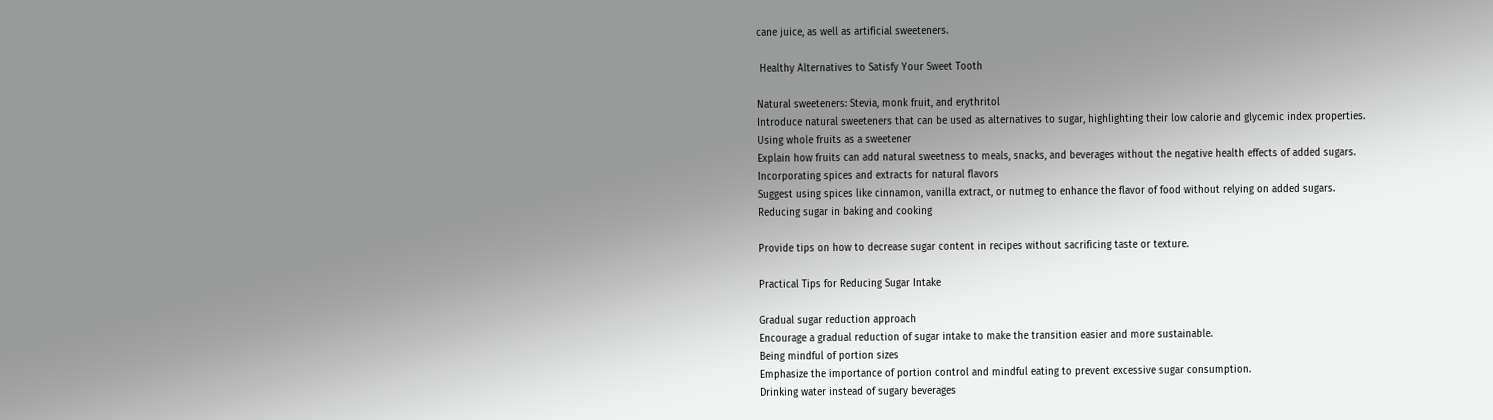cane juice, as well as artificial sweeteners.

 Healthy Alternatives to Satisfy Your Sweet Tooth

Natural sweeteners: Stevia, monk fruit, and erythritol
Introduce natural sweeteners that can be used as alternatives to sugar, highlighting their low calorie and glycemic index properties.
Using whole fruits as a sweetener
Explain how fruits can add natural sweetness to meals, snacks, and beverages without the negative health effects of added sugars.
Incorporating spices and extracts for natural flavors
Suggest using spices like cinnamon, vanilla extract, or nutmeg to enhance the flavor of food without relying on added sugars.
Reducing sugar in baking and cooking

Provide tips on how to decrease sugar content in recipes without sacrificing taste or texture.

Practical Tips for Reducing Sugar Intake

Gradual sugar reduction approach
Encourage a gradual reduction of sugar intake to make the transition easier and more sustainable.
Being mindful of portion sizes
Emphasize the importance of portion control and mindful eating to prevent excessive sugar consumption.
Drinking water instead of sugary beverages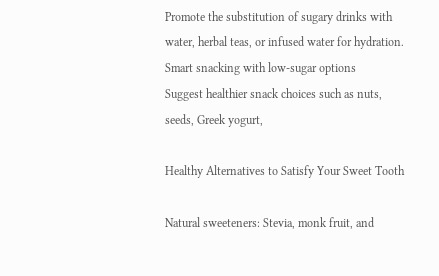Promote the substitution of sugary drinks with water, herbal teas, or infused water for hydration.
Smart snacking with low-sugar options
Suggest healthier snack choices such as nuts, seeds, Greek yogurt,

Healthy Alternatives to Satisfy Your Sweet Tooth

Natural sweeteners: Stevia, monk fruit, and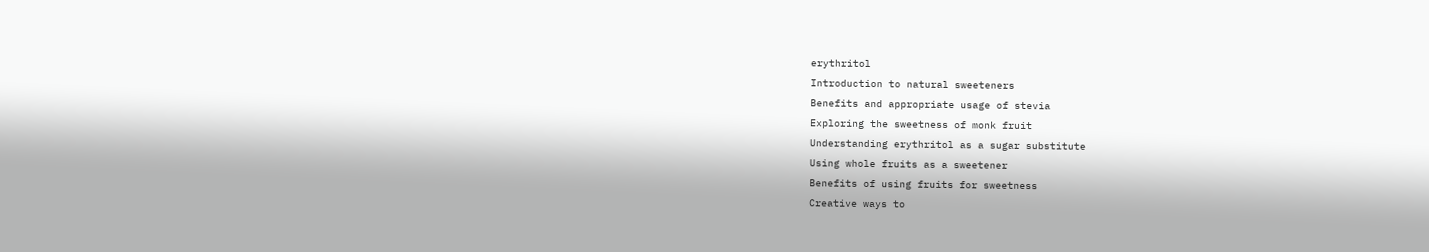erythritol
Introduction to natural sweeteners
Benefits and appropriate usage of stevia
Exploring the sweetness of monk fruit
Understanding erythritol as a sugar substitute
Using whole fruits as a sweetener
Benefits of using fruits for sweetness
Creative ways to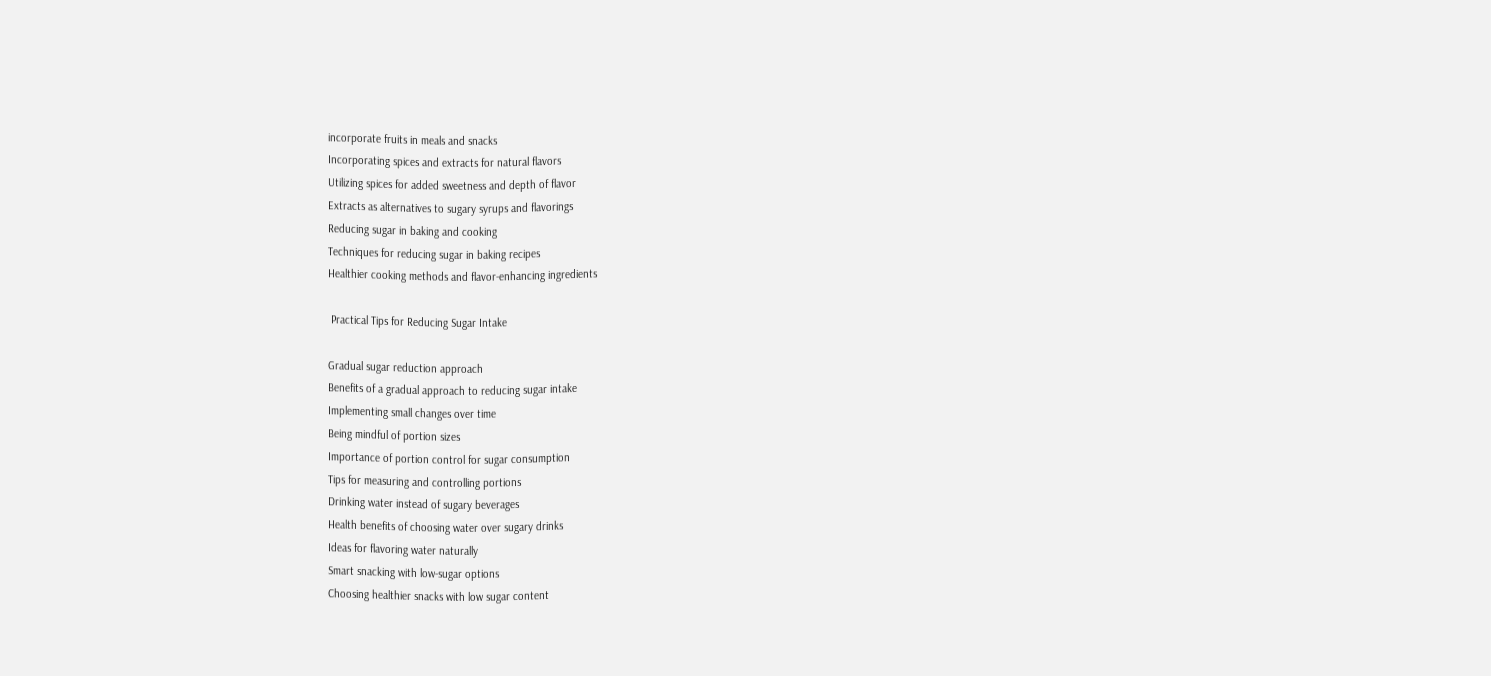incorporate fruits in meals and snacks
Incorporating spices and extracts for natural flavors
Utilizing spices for added sweetness and depth of flavor
Extracts as alternatives to sugary syrups and flavorings
Reducing sugar in baking and cooking
Techniques for reducing sugar in baking recipes
Healthier cooking methods and flavor-enhancing ingredients

 Practical Tips for Reducing Sugar Intake

Gradual sugar reduction approach
Benefits of a gradual approach to reducing sugar intake
Implementing small changes over time
Being mindful of portion sizes
Importance of portion control for sugar consumption
Tips for measuring and controlling portions
Drinking water instead of sugary beverages
Health benefits of choosing water over sugary drinks
Ideas for flavoring water naturally
Smart snacking with low-sugar options
Choosing healthier snacks with low sugar content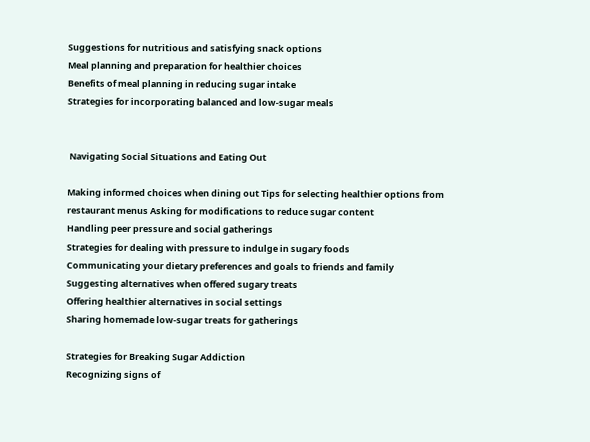Suggestions for nutritious and satisfying snack options
Meal planning and preparation for healthier choices
Benefits of meal planning in reducing sugar intake
Strategies for incorporating balanced and low-sugar meals


 Navigating Social Situations and Eating Out

Making informed choices when dining out Tips for selecting healthier options from restaurant menus Asking for modifications to reduce sugar content
Handling peer pressure and social gatherings
Strategies for dealing with pressure to indulge in sugary foods
Communicating your dietary preferences and goals to friends and family
Suggesting alternatives when offered sugary treats
Offering healthier alternatives in social settings
Sharing homemade low-sugar treats for gatherings

Strategies for Breaking Sugar Addiction
Recognizing signs of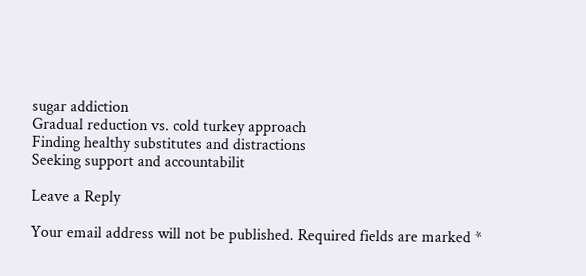sugar addiction
Gradual reduction vs. cold turkey approach
Finding healthy substitutes and distractions
Seeking support and accountabilit

Leave a Reply

Your email address will not be published. Required fields are marked *